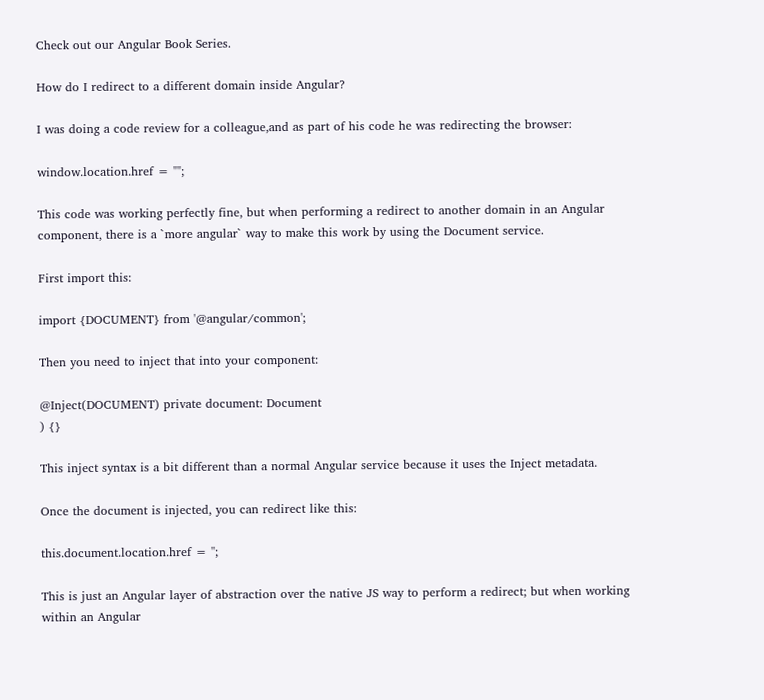Check out our Angular Book Series.

How do I redirect to a different domain inside Angular?

I was doing a code review for a colleague,and as part of his code he was redirecting the browser:

window.location.href = "";

This code was working perfectly fine, but when performing a redirect to another domain in an Angular component, there is a `more angular` way to make this work by using the Document service.

First import this:

import {DOCUMENT} from '@angular/common';

Then you need to inject that into your component:

@Inject(DOCUMENT) private document: Document
) {}

This inject syntax is a bit different than a normal Angular service because it uses the Inject metadata.

Once the document is injected, you can redirect like this:

this.document.location.href = '';

This is just an Angular layer of abstraction over the native JS way to perform a redirect; but when working within an Angular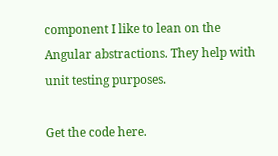component I like to lean on the Angular abstractions. They help with unit testing purposes.

Get the code here.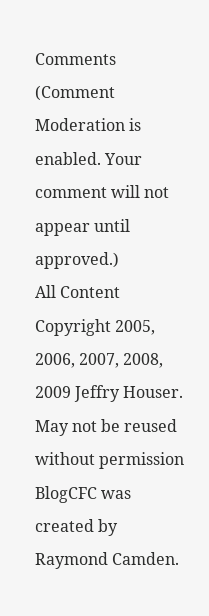Comments (Comment Moderation is enabled. Your comment will not appear until approved.)
All Content Copyright 2005, 2006, 2007, 2008, 2009 Jeffry Houser. May not be reused without permission
BlogCFC was created by Raymond Camden.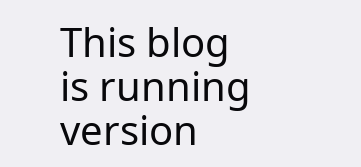This blog is running version